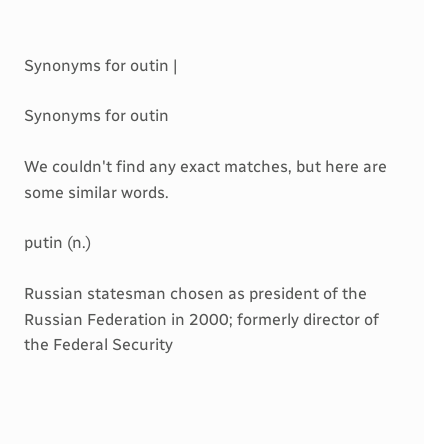Synonyms for outin |

Synonyms for outin

We couldn't find any exact matches, but here are some similar words.

putin (n.)

Russian statesman chosen as president of the Russian Federation in 2000; formerly director of the Federal Security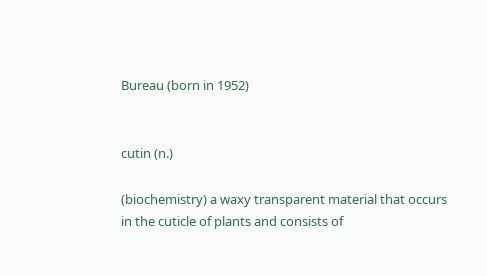Bureau (born in 1952)


cutin (n.)

(biochemistry) a waxy transparent material that occurs in the cuticle of plants and consists of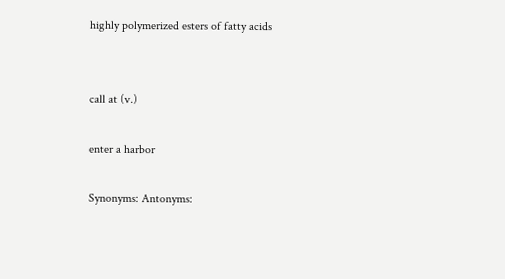highly polymerized esters of fatty acids


call at (v.)

enter a harbor

Synonyms: Antonyms: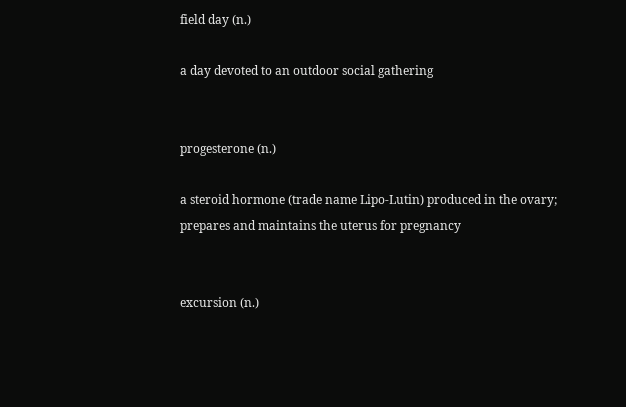field day (n.)

a day devoted to an outdoor social gathering


progesterone (n.)

a steroid hormone (trade name Lipo-Lutin) produced in the ovary; prepares and maintains the uterus for pregnancy


excursion (n.)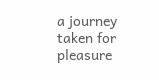a journey taken for pleasure